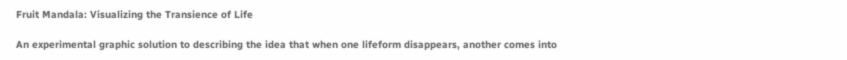Fruit Mandala: Visualizing the Transience of Life

An experimental graphic solution to describing the idea that when one lifeform disappears, another comes into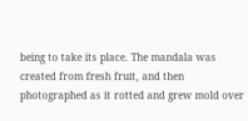being to take its place. The mandala was created from fresh fruit, and then photographed as it rotted and grew mold over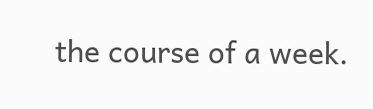the course of a week.